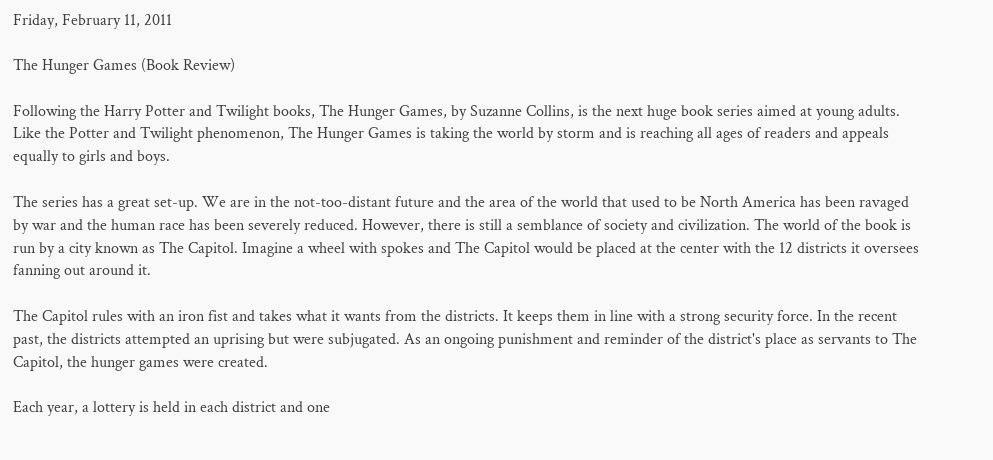Friday, February 11, 2011

The Hunger Games (Book Review)

Following the Harry Potter and Twilight books, The Hunger Games, by Suzanne Collins, is the next huge book series aimed at young adults. Like the Potter and Twilight phenomenon, The Hunger Games is taking the world by storm and is reaching all ages of readers and appeals equally to girls and boys.

The series has a great set-up. We are in the not-too-distant future and the area of the world that used to be North America has been ravaged by war and the human race has been severely reduced. However, there is still a semblance of society and civilization. The world of the book is run by a city known as The Capitol. Imagine a wheel with spokes and The Capitol would be placed at the center with the 12 districts it oversees fanning out around it.

The Capitol rules with an iron fist and takes what it wants from the districts. It keeps them in line with a strong security force. In the recent past, the districts attempted an uprising but were subjugated. As an ongoing punishment and reminder of the district's place as servants to The Capitol, the hunger games were created.

Each year, a lottery is held in each district and one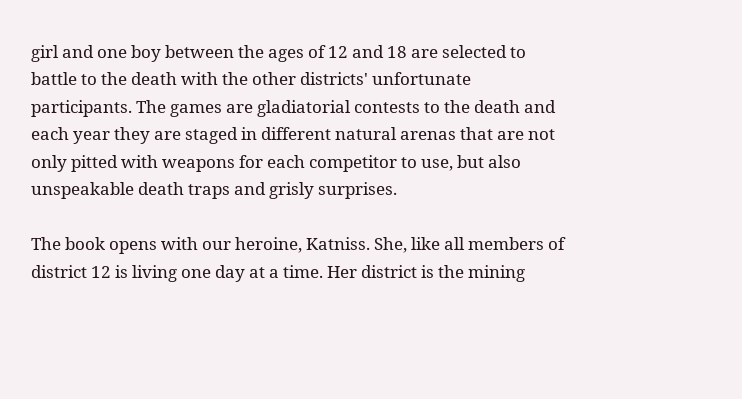girl and one boy between the ages of 12 and 18 are selected to battle to the death with the other districts' unfortunate participants. The games are gladiatorial contests to the death and each year they are staged in different natural arenas that are not only pitted with weapons for each competitor to use, but also unspeakable death traps and grisly surprises.

The book opens with our heroine, Katniss. She, like all members of district 12 is living one day at a time. Her district is the mining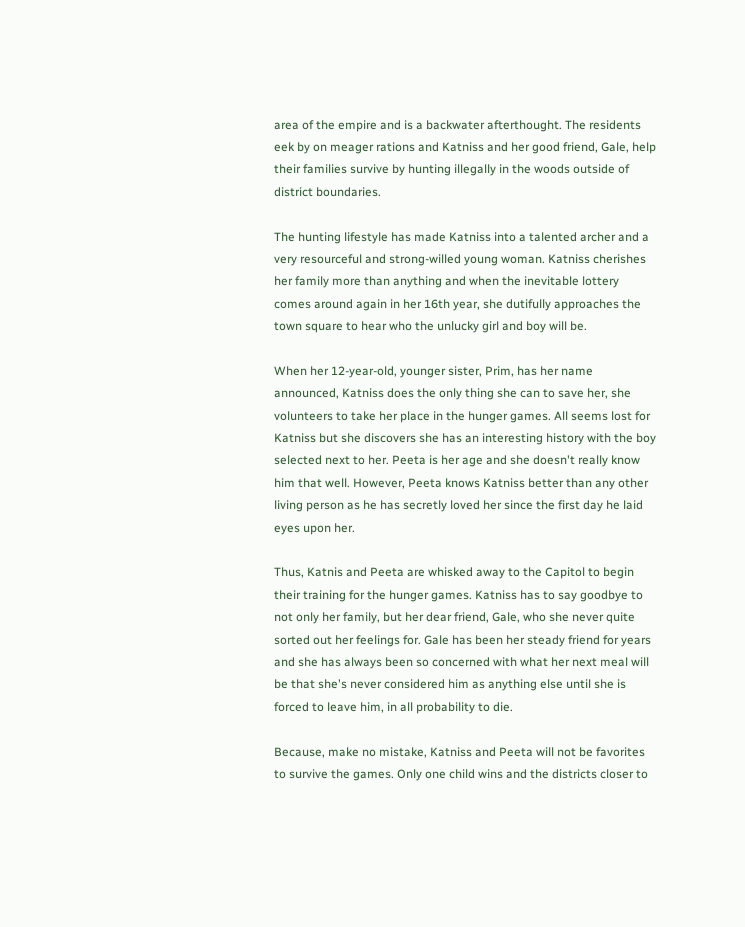area of the empire and is a backwater afterthought. The residents eek by on meager rations and Katniss and her good friend, Gale, help their families survive by hunting illegally in the woods outside of district boundaries.

The hunting lifestyle has made Katniss into a talented archer and a very resourceful and strong-willed young woman. Katniss cherishes her family more than anything and when the inevitable lottery comes around again in her 16th year, she dutifully approaches the town square to hear who the unlucky girl and boy will be.

When her 12-year-old, younger sister, Prim, has her name announced, Katniss does the only thing she can to save her, she volunteers to take her place in the hunger games. All seems lost for Katniss but she discovers she has an interesting history with the boy selected next to her. Peeta is her age and she doesn't really know him that well. However, Peeta knows Katniss better than any other living person as he has secretly loved her since the first day he laid eyes upon her.

Thus, Katnis and Peeta are whisked away to the Capitol to begin their training for the hunger games. Katniss has to say goodbye to not only her family, but her dear friend, Gale, who she never quite sorted out her feelings for. Gale has been her steady friend for years and she has always been so concerned with what her next meal will be that she's never considered him as anything else until she is forced to leave him, in all probability to die.

Because, make no mistake, Katniss and Peeta will not be favorites to survive the games. Only one child wins and the districts closer to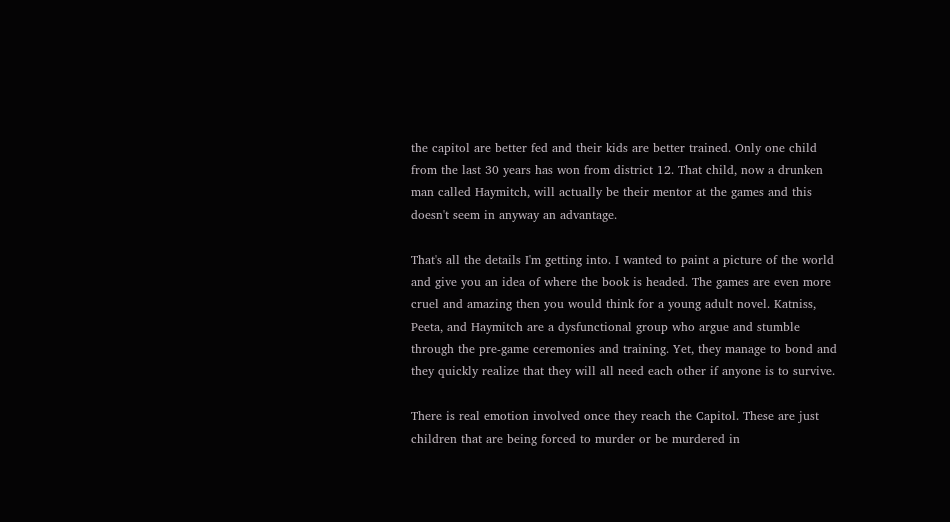the capitol are better fed and their kids are better trained. Only one child from the last 30 years has won from district 12. That child, now a drunken man called Haymitch, will actually be their mentor at the games and this doesn't seem in anyway an advantage.

That's all the details I'm getting into. I wanted to paint a picture of the world and give you an idea of where the book is headed. The games are even more cruel and amazing then you would think for a young adult novel. Katniss, Peeta, and Haymitch are a dysfunctional group who argue and stumble through the pre-game ceremonies and training. Yet, they manage to bond and they quickly realize that they will all need each other if anyone is to survive.

There is real emotion involved once they reach the Capitol. These are just children that are being forced to murder or be murdered in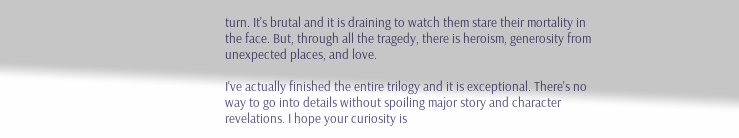turn. It's brutal and it is draining to watch them stare their mortality in the face. But, through all the tragedy, there is heroism, generosity from unexpected places, and love.

I've actually finished the entire trilogy and it is exceptional. There's no way to go into details without spoiling major story and character revelations. I hope your curiosity is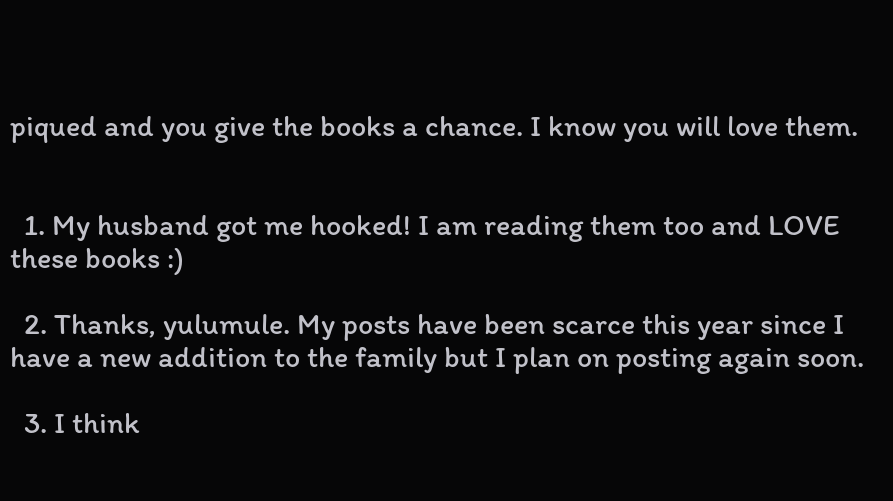piqued and you give the books a chance. I know you will love them.


  1. My husband got me hooked! I am reading them too and LOVE these books :)

  2. Thanks, yulumule. My posts have been scarce this year since I have a new addition to the family but I plan on posting again soon.

  3. I think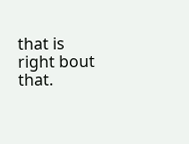that is right bout that.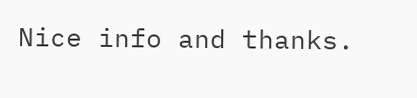Nice info and thanks.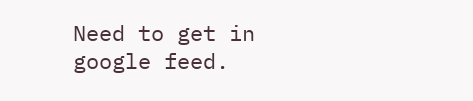Need to get in google feed.